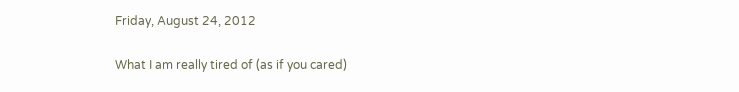Friday, August 24, 2012

What I am really tired of (as if you cared)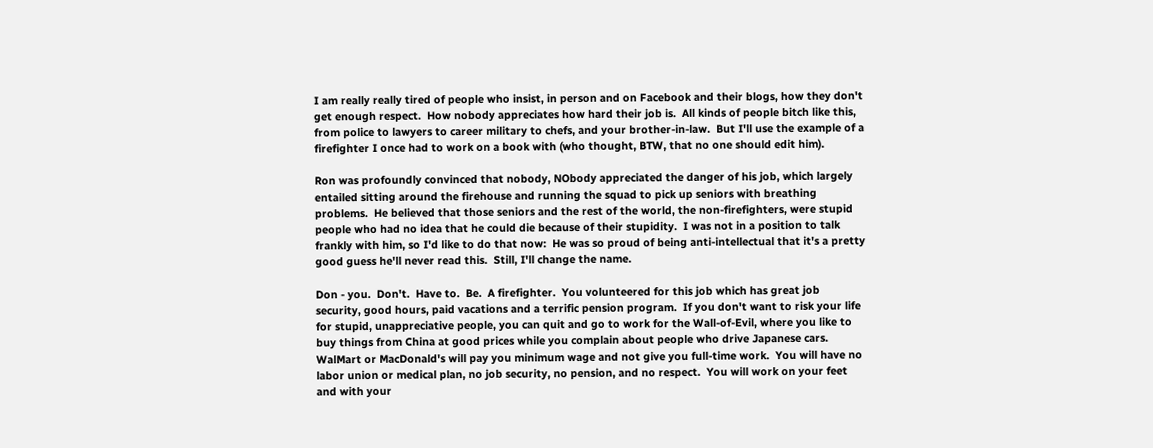I am really really tired of people who insist, in person and on Facebook and their blogs, how they don't get enough respect.  How nobody appreciates how hard their job is.  All kinds of people bitch like this, from police to lawyers to career military to chefs, and your brother-in-law.  But I'll use the example of a firefighter I once had to work on a book with (who thought, BTW, that no one should edit him).

Ron was profoundly convinced that nobody, NObody appreciated the danger of his job, which largely entailed sitting around the firehouse and running the squad to pick up seniors with breathing problems.  He believed that those seniors and the rest of the world, the non-firefighters, were stupid people who had no idea that he could die because of their stupidity.  I was not in a position to talk frankly with him, so I'd like to do that now:  He was so proud of being anti-intellectual that it's a pretty good guess he'll never read this.  Still, I'll change the name.

Don - you.  Don't.  Have to.  Be.  A firefighter.  You volunteered for this job which has great job security, good hours, paid vacations and a terrific pension program.  If you don't want to risk your life for stupid, unappreciative people, you can quit and go to work for the Wall-of-Evil, where you like to buy things from China at good prices while you complain about people who drive Japanese cars.  WalMart or MacDonald's will pay you minimum wage and not give you full-time work.  You will have no labor union or medical plan, no job security, no pension, and no respect.  You will work on your feet and with your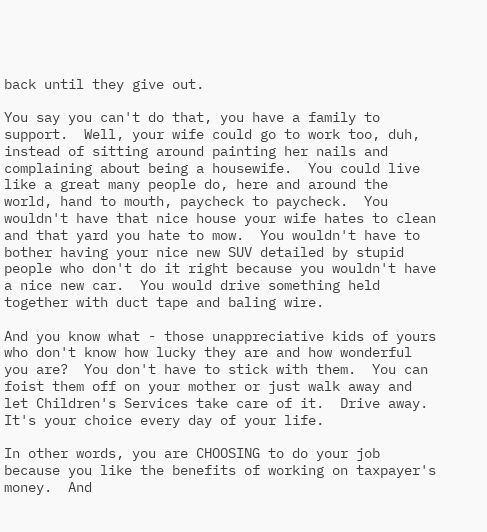back until they give out.

You say you can't do that, you have a family to support.  Well, your wife could go to work too, duh, instead of sitting around painting her nails and complaining about being a housewife.  You could live like a great many people do, here and around the world, hand to mouth, paycheck to paycheck.  You wouldn't have that nice house your wife hates to clean and that yard you hate to mow.  You wouldn't have to bother having your nice new SUV detailed by stupid people who don't do it right because you wouldn't have a nice new car.  You would drive something held together with duct tape and baling wire.

And you know what - those unappreciative kids of yours who don't know how lucky they are and how wonderful you are?  You don't have to stick with them.  You can foist them off on your mother or just walk away and let Children's Services take care of it.  Drive away.  It's your choice every day of your life.

In other words, you are CHOOSING to do your job because you like the benefits of working on taxpayer's money.  And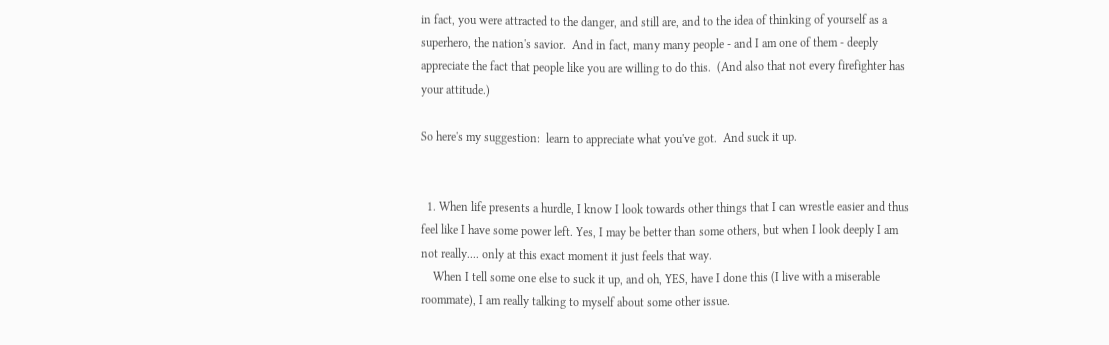in fact, you were attracted to the danger, and still are, and to the idea of thinking of yourself as a superhero, the nation's savior.  And in fact, many many people - and I am one of them - deeply appreciate the fact that people like you are willing to do this.  (And also that not every firefighter has your attitude.)

So here's my suggestion:  learn to appreciate what you've got.  And suck it up.


  1. When life presents a hurdle, I know I look towards other things that I can wrestle easier and thus feel like I have some power left. Yes, I may be better than some others, but when I look deeply I am not really.... only at this exact moment it just feels that way.
    When I tell some one else to suck it up, and oh, YES, have I done this (I live with a miserable roommate), I am really talking to myself about some other issue.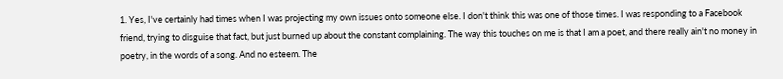1. Yes, I've certainly had times when I was projecting my own issues onto someone else. I don't think this was one of those times. I was responding to a Facebook friend, trying to disguise that fact, but just burned up about the constant complaining. The way this touches on me is that I am a poet, and there really ain't no money in poetry, in the words of a song. And no esteem. The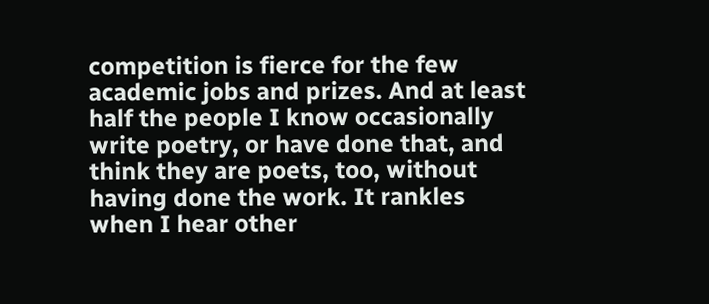competition is fierce for the few academic jobs and prizes. And at least half the people I know occasionally write poetry, or have done that, and think they are poets, too, without having done the work. It rankles when I hear other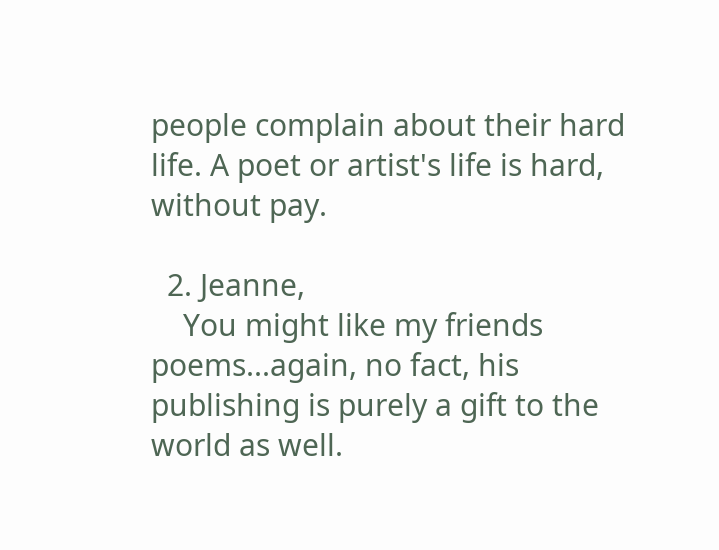people complain about their hard life. A poet or artist's life is hard, without pay.

  2. Jeanne,
    You might like my friends poems...again, no fact, his publishing is purely a gift to the world as well.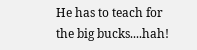He has to teach for the big bucks....hah!